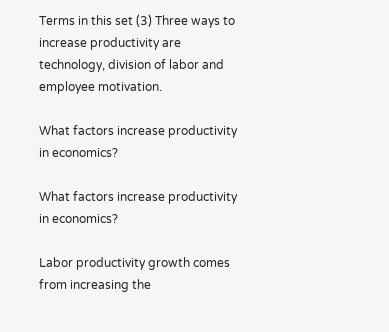Terms in this set (3) Three ways to increase productivity are technology, division of labor and employee motivation.

What factors increase productivity in economics?

What factors increase productivity in economics?

Labor productivity growth comes from increasing the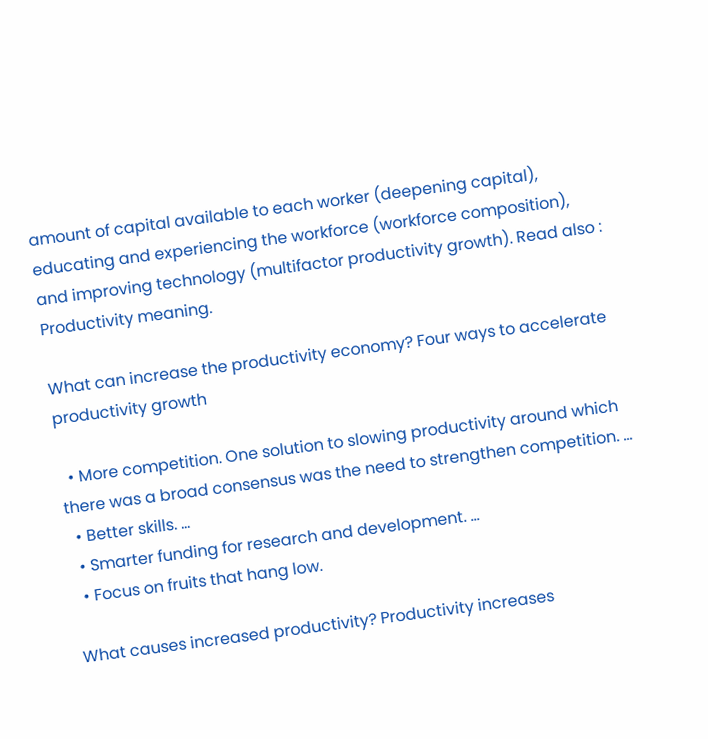amount of capital available to each worker (deepening capital), educating and experiencing the workforce (workforce composition), and improving technology (multifactor productivity growth). Read also : Productivity meaning.

What can increase the productivity economy? Four ways to accelerate productivity growth

  • More competition. One solution to slowing productivity around which there was a broad consensus was the need to strengthen competition. …
  • Better skills. …
  • Smarter funding for research and development. …
  • Focus on fruits that hang low.

What causes increased productivity? Productivity increases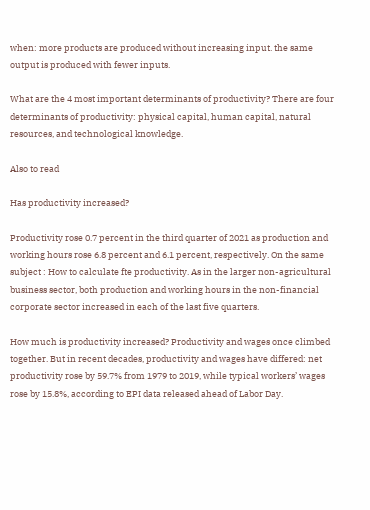when: more products are produced without increasing input. the same output is produced with fewer inputs.

What are the 4 most important determinants of productivity? There are four determinants of productivity: physical capital, human capital, natural resources, and technological knowledge.

Also to read

Has productivity increased?

Productivity rose 0.7 percent in the third quarter of 2021 as production and working hours rose 6.8 percent and 6.1 percent, respectively. On the same subject : How to calculate fte productivity. As in the larger non-agricultural business sector, both production and working hours in the non-financial corporate sector increased in each of the last five quarters.

How much is productivity increased? Productivity and wages once climbed together. But in recent decades, productivity and wages have differed: net productivity rose by 59.7% from 1979 to 2019, while typical workers’ wages rose by 15.8%, according to EPI data released ahead of Labor Day.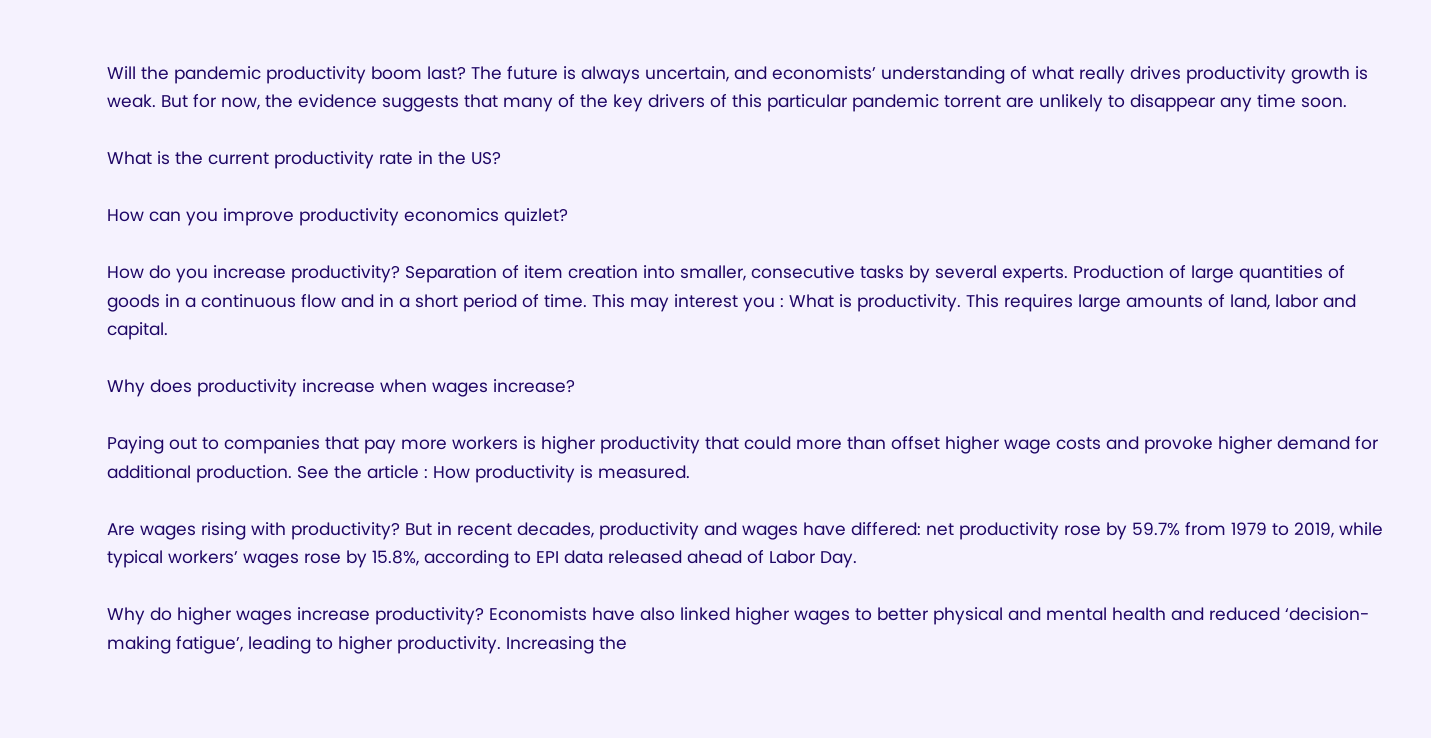Will the pandemic productivity boom last? The future is always uncertain, and economists’ understanding of what really drives productivity growth is weak. But for now, the evidence suggests that many of the key drivers of this particular pandemic torrent are unlikely to disappear any time soon.

What is the current productivity rate in the US?

How can you improve productivity economics quizlet?

How do you increase productivity? Separation of item creation into smaller, consecutive tasks by several experts. Production of large quantities of goods in a continuous flow and in a short period of time. This may interest you : What is productivity. This requires large amounts of land, labor and capital.

Why does productivity increase when wages increase?

Paying out to companies that pay more workers is higher productivity that could more than offset higher wage costs and provoke higher demand for additional production. See the article : How productivity is measured.

Are wages rising with productivity? But in recent decades, productivity and wages have differed: net productivity rose by 59.7% from 1979 to 2019, while typical workers’ wages rose by 15.8%, according to EPI data released ahead of Labor Day.

Why do higher wages increase productivity? Economists have also linked higher wages to better physical and mental health and reduced ‘decision-making fatigue’, leading to higher productivity. Increasing the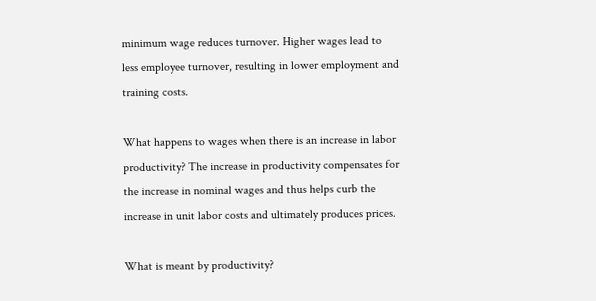minimum wage reduces turnover. Higher wages lead to less employee turnover, resulting in lower employment and training costs.

What happens to wages when there is an increase in labor productivity? The increase in productivity compensates for the increase in nominal wages and thus helps curb the increase in unit labor costs and ultimately produces prices.

What is meant by productivity?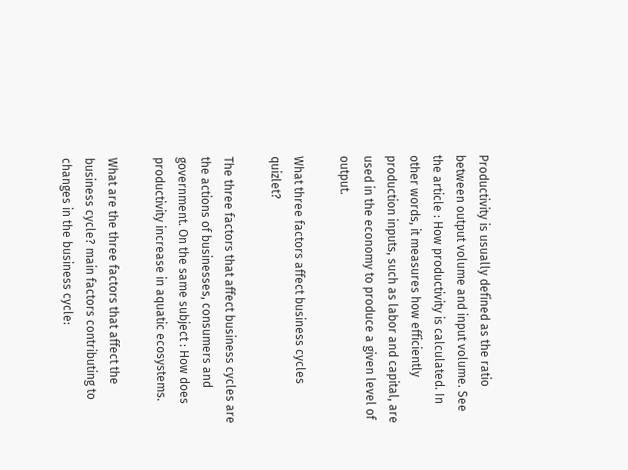Productivity is usually defined as the ratio between output volume and input volume. See the article : How productivity is calculated. In other words, it measures how efficiently production inputs, such as labor and capital, are used in the economy to produce a given level of output.

What three factors affect business cycles quizlet?

The three factors that affect business cycles are the actions of businesses, consumers and government. On the same subject : How does productivity increase in aquatic ecosystems.

What are the three factors that affect the business cycle? main factors contributing to changes in the business cycle: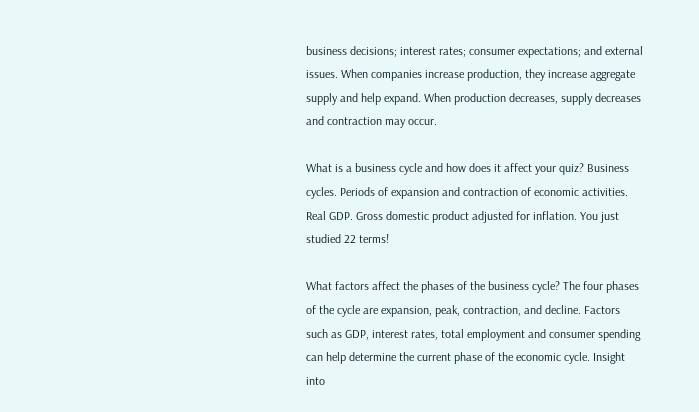business decisions; interest rates; consumer expectations; and external issues. When companies increase production, they increase aggregate supply and help expand. When production decreases, supply decreases and contraction may occur.

What is a business cycle and how does it affect your quiz? Business cycles. Periods of expansion and contraction of economic activities. Real GDP. Gross domestic product adjusted for inflation. You just studied 22 terms!

What factors affect the phases of the business cycle? The four phases of the cycle are expansion, peak, contraction, and decline. Factors such as GDP, interest rates, total employment and consumer spending can help determine the current phase of the economic cycle. Insight into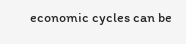economic cycles can be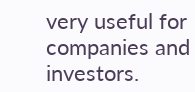very useful for companies and investors.